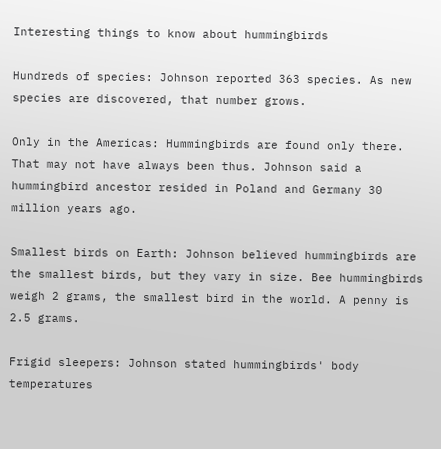Interesting things to know about hummingbirds

Hundreds of species: Johnson reported 363 species. As new species are discovered, that number grows.

Only in the Americas: Hummingbirds are found only there. That may not have always been thus. Johnson said a hummingbird ancestor resided in Poland and Germany 30 million years ago.

Smallest birds on Earth: Johnson believed hummingbirds are the smallest birds, but they vary in size. Bee hummingbirds weigh 2 grams, the smallest bird in the world. A penny is 2.5 grams.

Frigid sleepers: Johnson stated hummingbirds' body temperatures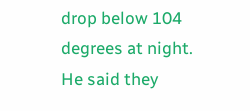drop below 104 degrees at night. He said they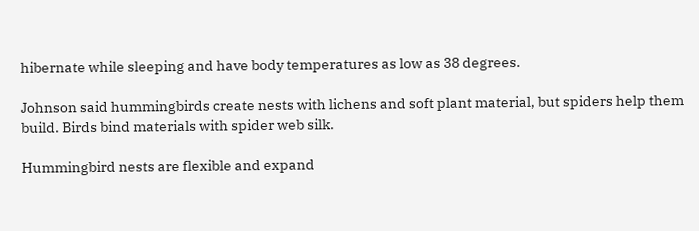hibernate while sleeping and have body temperatures as low as 38 degrees.

Johnson said hummingbirds create nests with lichens and soft plant material, but spiders help them build. Birds bind materials with spider web silk.

Hummingbird nests are flexible and expand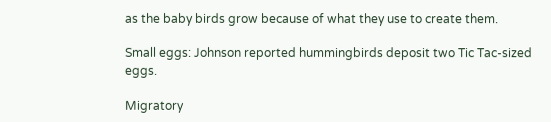as the baby birds grow because of what they use to create them.

Small eggs: Johnson reported hummingbirds deposit two Tic Tac-sized eggs.

Migratory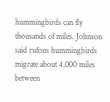hummingbirds can fly thousands of miles. Johnson said rufous hummingbirds migrate about 4,000 miles between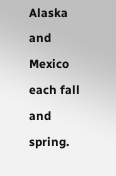Alaska and Mexico each fall and spring.